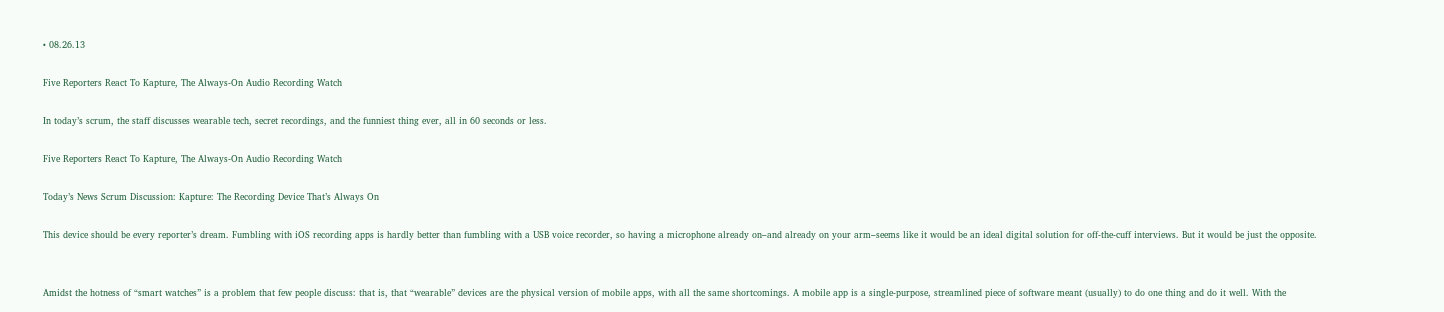• 08.26.13

Five Reporters React To Kapture, The Always-On Audio Recording Watch

In today’s scrum, the staff discusses wearable tech, secret recordings, and the funniest thing ever, all in 60 seconds or less.

Five Reporters React To Kapture, The Always-On Audio Recording Watch

Today’s News Scrum Discussion: Kapture: The Recording Device That’s Always On

This device should be every reporter’s dream. Fumbling with iOS recording apps is hardly better than fumbling with a USB voice recorder, so having a microphone already on–and already on your arm–seems like it would be an ideal digital solution for off-the-cuff interviews. But it would be just the opposite.


Amidst the hotness of “smart watches” is a problem that few people discuss: that is, that “wearable” devices are the physical version of mobile apps, with all the same shortcomings. A mobile app is a single-purpose, streamlined piece of software meant (usually) to do one thing and do it well. With the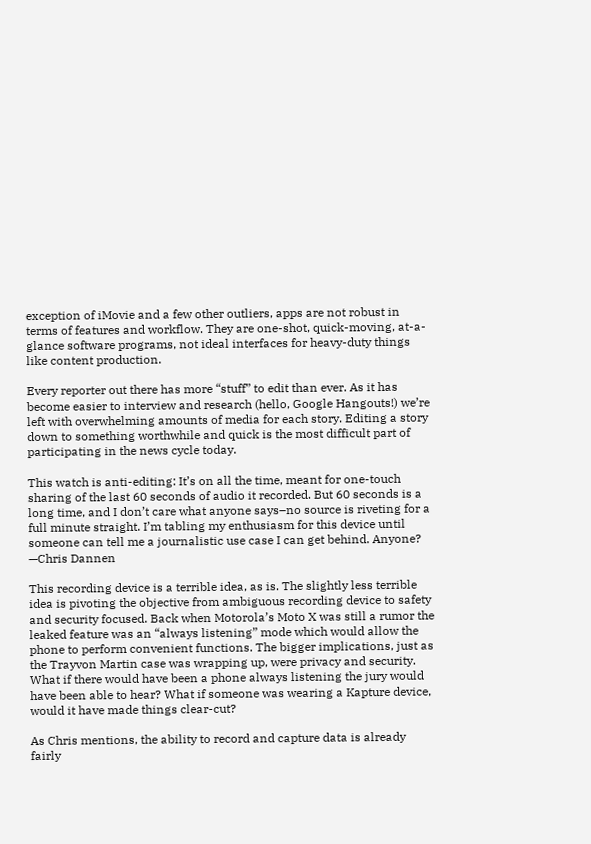exception of iMovie and a few other outliers, apps are not robust in terms of features and workflow. They are one-shot, quick-moving, at-a-glance software programs, not ideal interfaces for heavy-duty things like content production.

Every reporter out there has more “stuff” to edit than ever. As it has become easier to interview and research (hello, Google Hangouts!) we’re left with overwhelming amounts of media for each story. Editing a story down to something worthwhile and quick is the most difficult part of participating in the news cycle today.

This watch is anti-editing: It’s on all the time, meant for one-touch sharing of the last 60 seconds of audio it recorded. But 60 seconds is a long time, and I don’t care what anyone says–no source is riveting for a full minute straight. I’m tabling my enthusiasm for this device until someone can tell me a journalistic use case I can get behind. Anyone? —Chris Dannen

This recording device is a terrible idea, as is. The slightly less terrible idea is pivoting the objective from ambiguous recording device to safety and security focused. Back when Motorola’s Moto X was still a rumor the leaked feature was an “always listening” mode which would allow the phone to perform convenient functions. The bigger implications, just as the Trayvon Martin case was wrapping up, were privacy and security. What if there would have been a phone always listening the jury would have been able to hear? What if someone was wearing a Kapture device, would it have made things clear-cut?

As Chris mentions, the ability to record and capture data is already fairly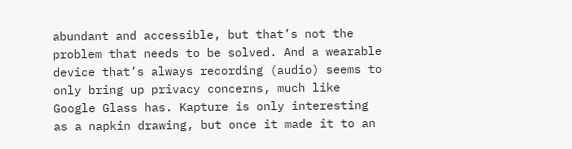abundant and accessible, but that’s not the problem that needs to be solved. And a wearable device that’s always recording (audio) seems to only bring up privacy concerns, much like Google Glass has. Kapture is only interesting as a napkin drawing, but once it made it to an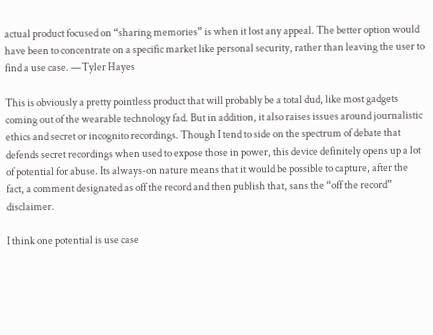actual product focused on “sharing memories” is when it lost any appeal. The better option would have been to concentrate on a specific market like personal security, rather than leaving the user to find a use case. —Tyler Hayes

This is obviously a pretty pointless product that will probably be a total dud, like most gadgets coming out of the wearable technology fad. But in addition, it also raises issues around journalistic ethics and secret or incognito recordings. Though I tend to side on the spectrum of debate that defends secret recordings when used to expose those in power, this device definitely opens up a lot of potential for abuse. Its always-on nature means that it would be possible to capture, after the fact, a comment designated as off the record and then publish that, sans the “off the record” disclaimer.

I think one potential is use case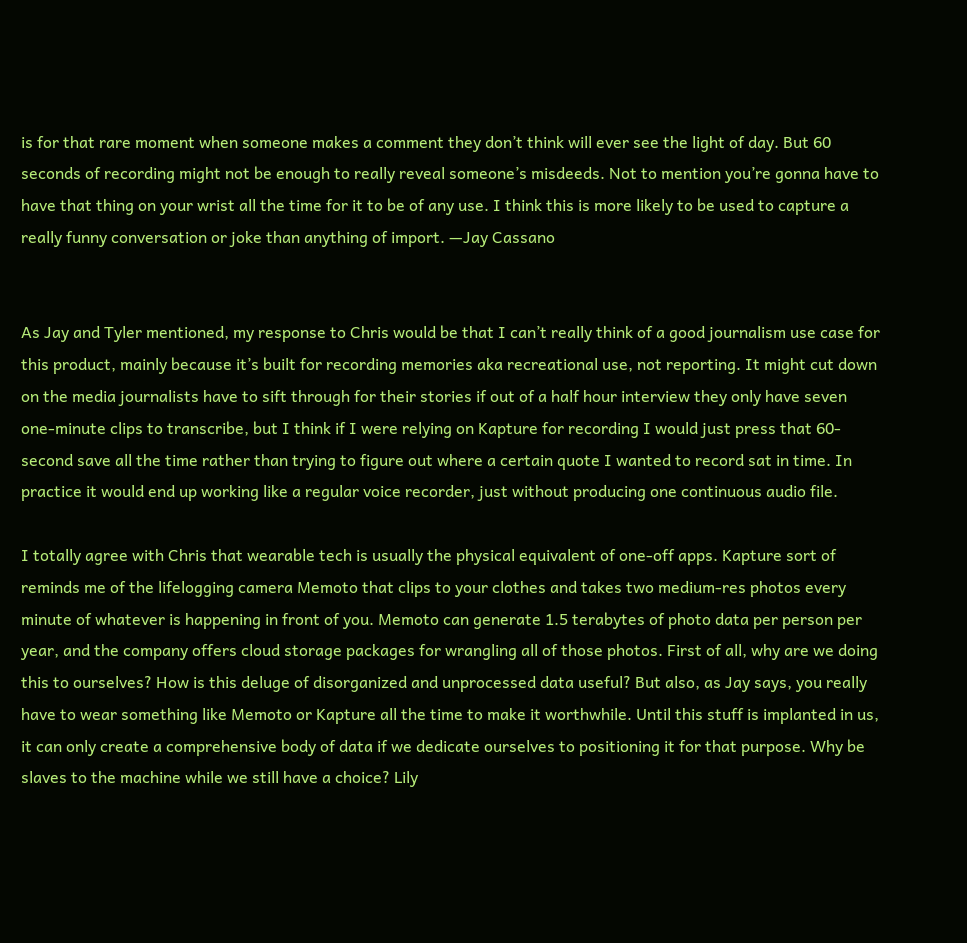is for that rare moment when someone makes a comment they don’t think will ever see the light of day. But 60 seconds of recording might not be enough to really reveal someone’s misdeeds. Not to mention you’re gonna have to have that thing on your wrist all the time for it to be of any use. I think this is more likely to be used to capture a really funny conversation or joke than anything of import. —Jay Cassano


As Jay and Tyler mentioned, my response to Chris would be that I can’t really think of a good journalism use case for this product, mainly because it’s built for recording memories aka recreational use, not reporting. It might cut down on the media journalists have to sift through for their stories if out of a half hour interview they only have seven one-minute clips to transcribe, but I think if I were relying on Kapture for recording I would just press that 60-second save all the time rather than trying to figure out where a certain quote I wanted to record sat in time. In practice it would end up working like a regular voice recorder, just without producing one continuous audio file.

I totally agree with Chris that wearable tech is usually the physical equivalent of one-off apps. Kapture sort of reminds me of the lifelogging camera Memoto that clips to your clothes and takes two medium-res photos every minute of whatever is happening in front of you. Memoto can generate 1.5 terabytes of photo data per person per year, and the company offers cloud storage packages for wrangling all of those photos. First of all, why are we doing this to ourselves? How is this deluge of disorganized and unprocessed data useful? But also, as Jay says, you really have to wear something like Memoto or Kapture all the time to make it worthwhile. Until this stuff is implanted in us, it can only create a comprehensive body of data if we dedicate ourselves to positioning it for that purpose. Why be slaves to the machine while we still have a choice? Lily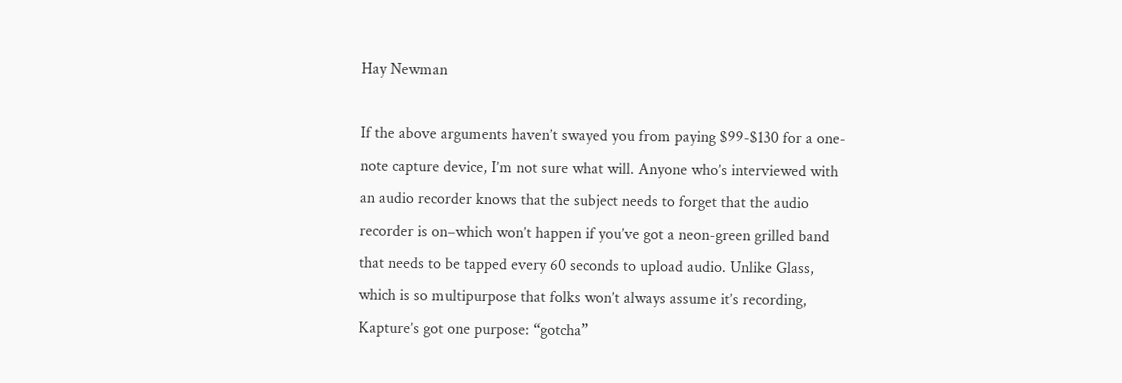Hay Newman

If the above arguments haven’t swayed you from paying $99-$130 for a one-note capture device, I’m not sure what will. Anyone who’s interviewed with an audio recorder knows that the subject needs to forget that the audio recorder is on–which won’t happen if you’ve got a neon-green grilled band that needs to be tapped every 60 seconds to upload audio. Unlike Glass, which is so multipurpose that folks won’t always assume it’s recording, Kapture’s got one purpose: “gotcha”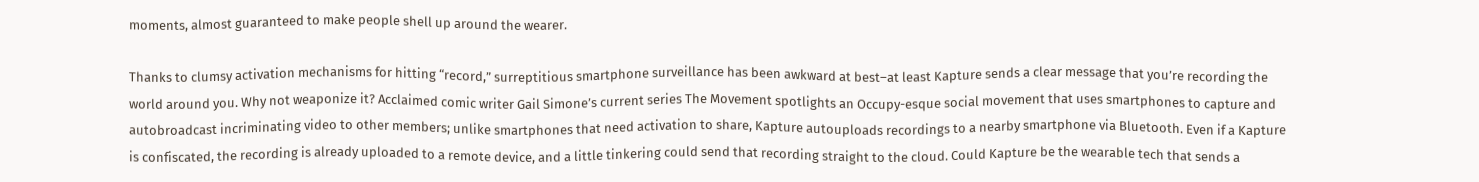moments, almost guaranteed to make people shell up around the wearer.

Thanks to clumsy activation mechanisms for hitting “record,” surreptitious smartphone surveillance has been awkward at best–at least Kapture sends a clear message that you’re recording the world around you. Why not weaponize it? Acclaimed comic writer Gail Simone’s current series The Movement spotlights an Occupy-esque social movement that uses smartphones to capture and autobroadcast incriminating video to other members; unlike smartphones that need activation to share, Kapture autouploads recordings to a nearby smartphone via Bluetooth. Even if a Kapture is confiscated, the recording is already uploaded to a remote device, and a little tinkering could send that recording straight to the cloud. Could Kapture be the wearable tech that sends a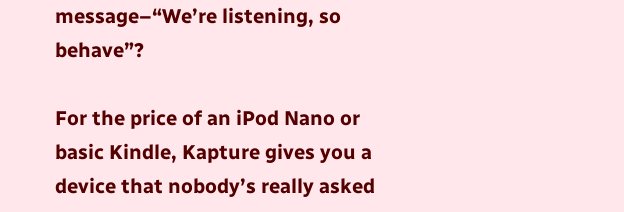message–“We’re listening, so behave”?

For the price of an iPod Nano or basic Kindle, Kapture gives you a device that nobody’s really asked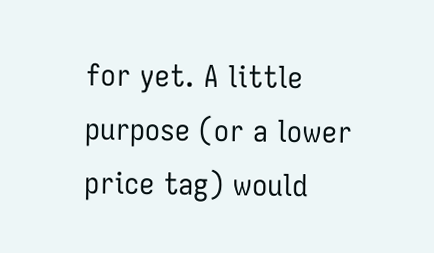for yet. A little purpose (or a lower price tag) would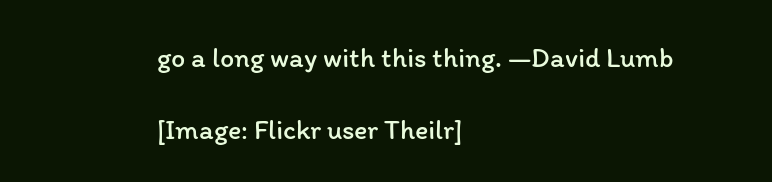go a long way with this thing. —David Lumb

[Image: Flickr user Theilr]